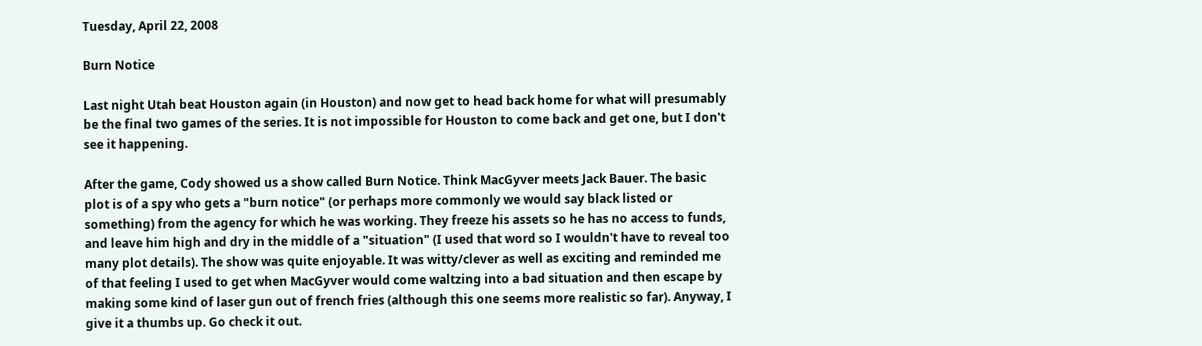Tuesday, April 22, 2008

Burn Notice

Last night Utah beat Houston again (in Houston) and now get to head back home for what will presumably be the final two games of the series. It is not impossible for Houston to come back and get one, but I don't see it happening.

After the game, Cody showed us a show called Burn Notice. Think MacGyver meets Jack Bauer. The basic plot is of a spy who gets a "burn notice" (or perhaps more commonly we would say black listed or something) from the agency for which he was working. They freeze his assets so he has no access to funds, and leave him high and dry in the middle of a "situation" (I used that word so I wouldn't have to reveal too many plot details). The show was quite enjoyable. It was witty/clever as well as exciting and reminded me of that feeling I used to get when MacGyver would come waltzing into a bad situation and then escape by making some kind of laser gun out of french fries (although this one seems more realistic so far). Anyway, I give it a thumbs up. Go check it out.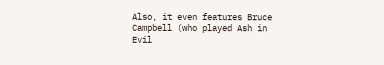Also, it even features Bruce Campbell (who played Ash in Evil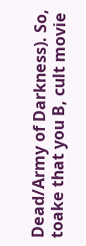Dead/Army of Darkness). So, toake that you B, cult movie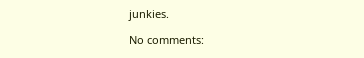junkies.

No comments: